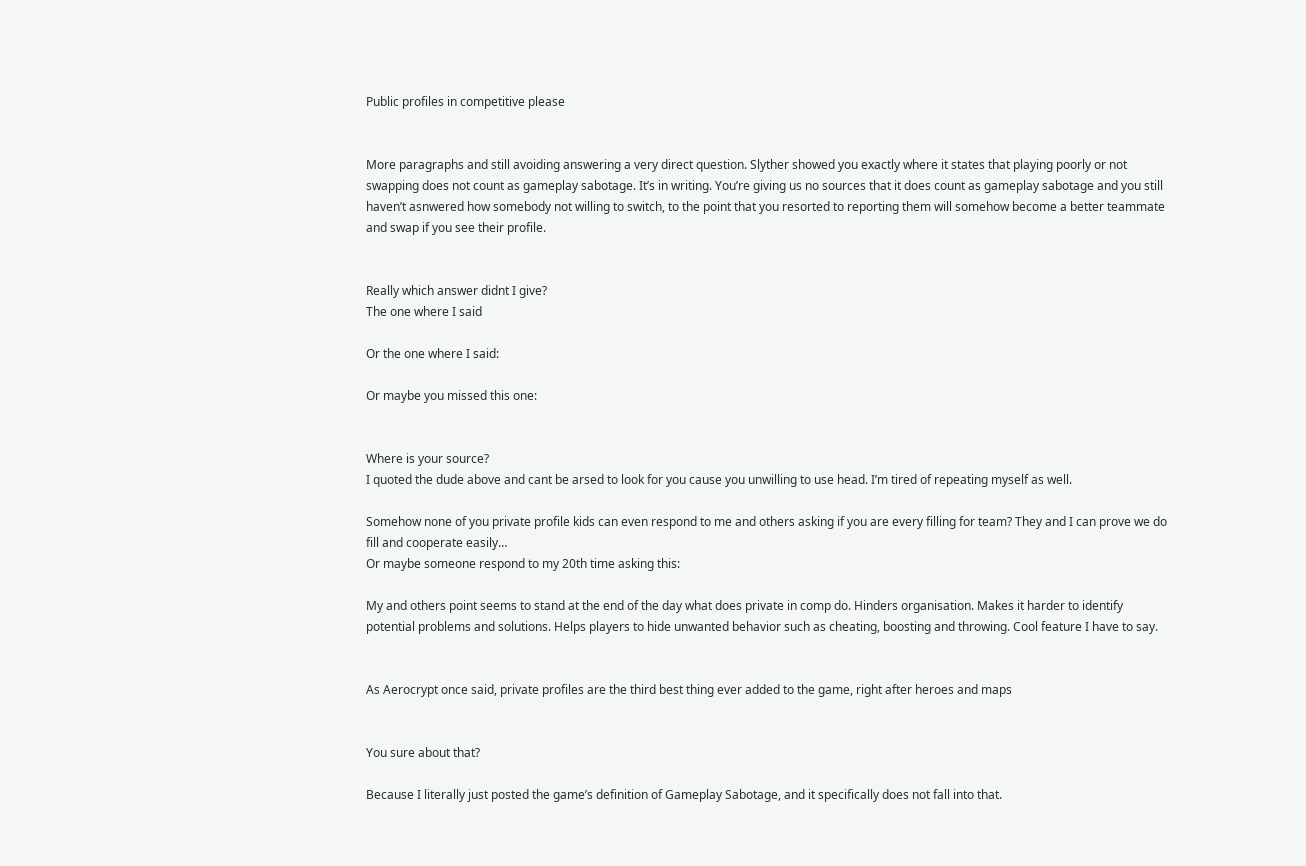Public profiles in competitive please


More paragraphs and still avoiding answering a very direct question. Slyther showed you exactly where it states that playing poorly or not swapping does not count as gameplay sabotage. It’s in writing. You’re giving us no sources that it does count as gameplay sabotage and you still haven’t asnwered how somebody not willing to switch, to the point that you resorted to reporting them will somehow become a better teammate and swap if you see their profile.


Really which answer didnt I give?
The one where I said

Or the one where I said:

Or maybe you missed this one:


Where is your source?
I quoted the dude above and cant be arsed to look for you cause you unwilling to use head. I’m tired of repeating myself as well.

Somehow none of you private profile kids can even respond to me and others asking if you are every filling for team? They and I can prove we do fill and cooperate easily…
Or maybe someone respond to my 20th time asking this:

My and others point seems to stand at the end of the day what does private in comp do. Hinders organisation. Makes it harder to identify potential problems and solutions. Helps players to hide unwanted behavior such as cheating, boosting and throwing. Cool feature I have to say.


As Aerocrypt once said, private profiles are the third best thing ever added to the game, right after heroes and maps


You sure about that?

Because I literally just posted the game’s definition of Gameplay Sabotage, and it specifically does not fall into that.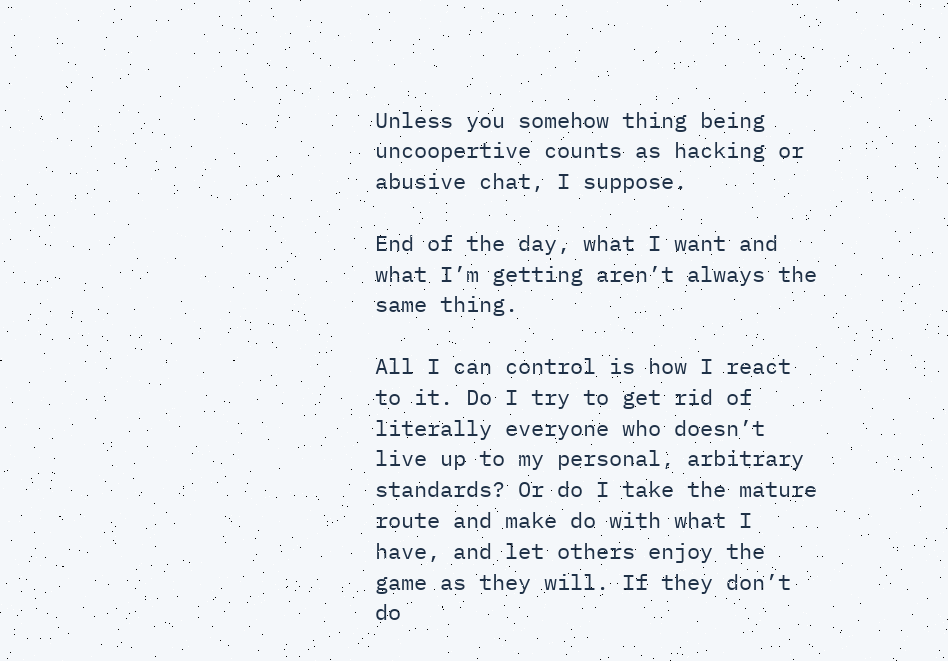Unless you somehow thing being uncoopertive counts as hacking or abusive chat, I suppose.

End of the day, what I want and what I’m getting aren’t always the same thing.

All I can control is how I react to it. Do I try to get rid of literally everyone who doesn’t live up to my personal, arbitrary standards? Or do I take the mature route and make do with what I have, and let others enjoy the game as they will. If they don’t do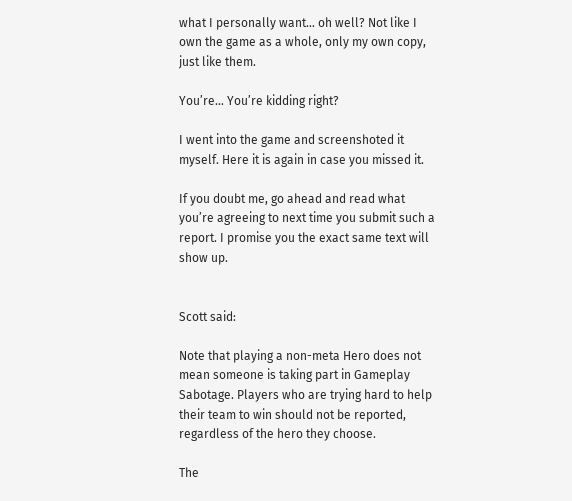what I personally want… oh well? Not like I own the game as a whole, only my own copy, just like them.

You’re… You’re kidding right?

I went into the game and screenshoted it myself. Here it is again in case you missed it.

If you doubt me, go ahead and read what you’re agreeing to next time you submit such a report. I promise you the exact same text will show up.


Scott said:

Note that playing a non-meta Hero does not mean someone is taking part in Gameplay Sabotage. Players who are trying hard to help their team to win should not be reported, regardless of the hero they choose.

The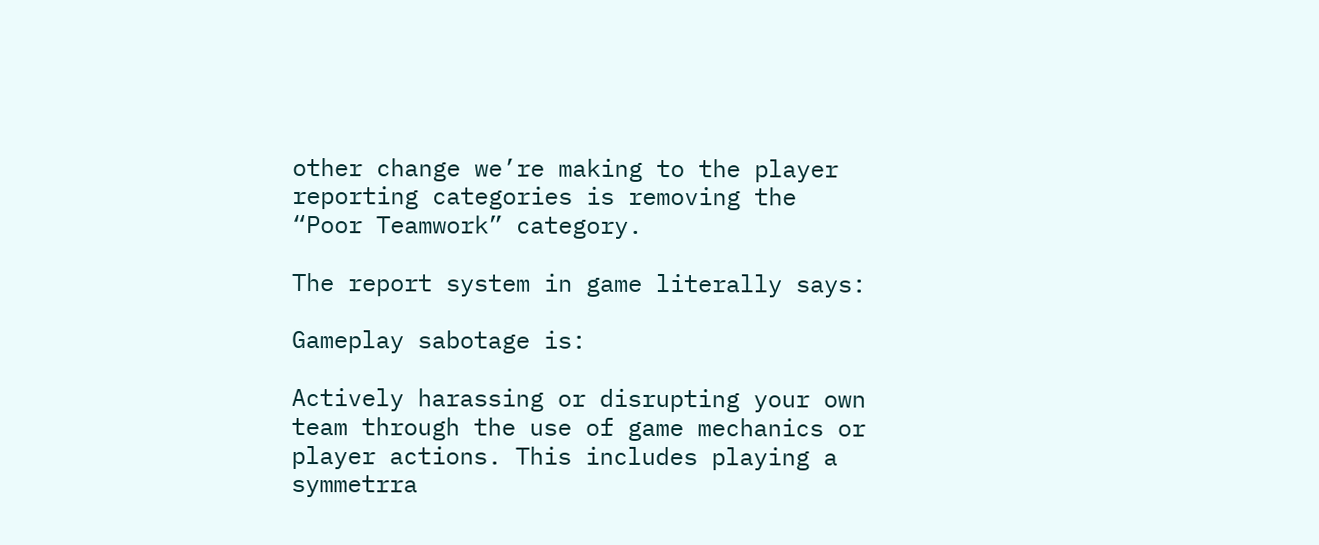other change we’re making to the player reporting categories is removing the “Poor Teamwork” category.

The report system in game literally says:

Gameplay sabotage is:

Actively harassing or disrupting your own team through the use of game mechanics or player actions. This includes playing a symmetrra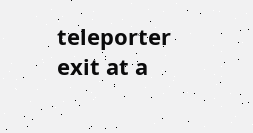teleporter exit at a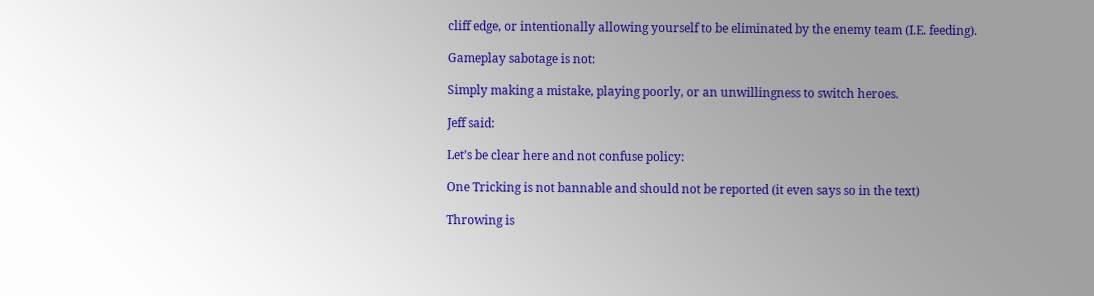cliff edge, or intentionally allowing yourself to be eliminated by the enemy team (I.E. feeding).

Gameplay sabotage is not:

Simply making a mistake, playing poorly, or an unwillingness to switch heroes.

Jeff said:

Let’s be clear here and not confuse policy:

One Tricking is not bannable and should not be reported (it even says so in the text)

Throwing is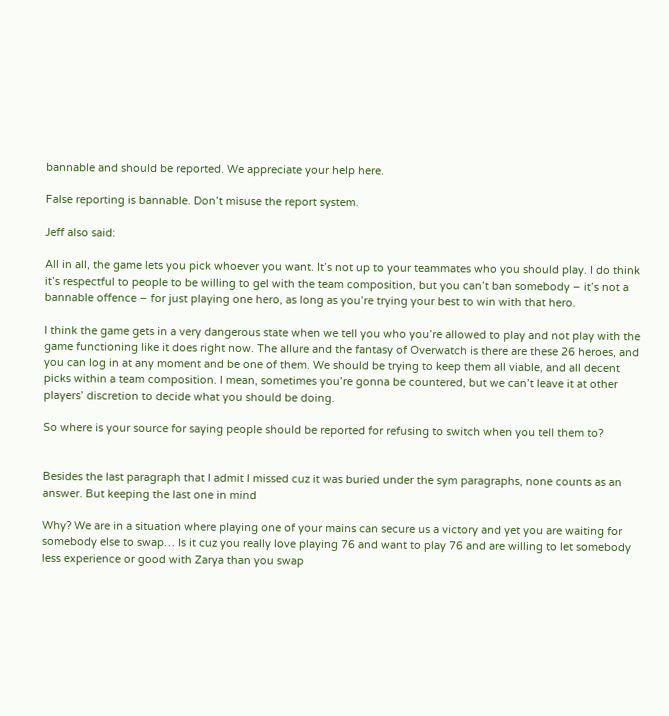bannable and should be reported. We appreciate your help here.

False reporting is bannable. Don’t misuse the report system.

Jeff also said:

All in all, the game lets you pick whoever you want. It’s not up to your teammates who you should play. I do think it’s respectful to people to be willing to gel with the team composition, but you can’t ban somebody – it’s not a bannable offence – for just playing one hero, as long as you’re trying your best to win with that hero.

I think the game gets in a very dangerous state when we tell you who you’re allowed to play and not play with the game functioning like it does right now. The allure and the fantasy of Overwatch is there are these 26 heroes, and you can log in at any moment and be one of them. We should be trying to keep them all viable, and all decent picks within a team composition. I mean, sometimes you’re gonna be countered, but we can’t leave it at other players’ discretion to decide what you should be doing.

So where is your source for saying people should be reported for refusing to switch when you tell them to?


Besides the last paragraph that I admit I missed cuz it was buried under the sym paragraphs, none counts as an answer. But keeping the last one in mind

Why? We are in a situation where playing one of your mains can secure us a victory and yet you are waiting for somebody else to swap… Is it cuz you really love playing 76 and want to play 76 and are willing to let somebody less experience or good with Zarya than you swap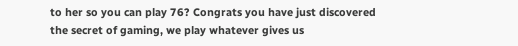to her so you can play 76? Congrats you have just discovered the secret of gaming, we play whatever gives us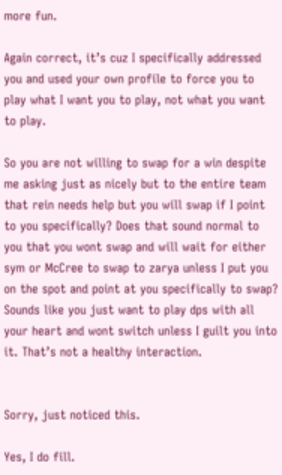more fun.

Again correct, it’s cuz I specifically addressed you and used your own profile to force you to play what I want you to play, not what you want to play.

So you are not willing to swap for a win despite me asking just as nicely but to the entire team that rein needs help but you will swap if I point to you specifically? Does that sound normal to you that you wont swap and will wait for either sym or McCree to swap to zarya unless I put you on the spot and point at you specifically to swap? Sounds like you just want to play dps with all your heart and wont switch unless I guilt you into it. That’s not a healthy interaction.


Sorry, just noticed this.

Yes, I do fill.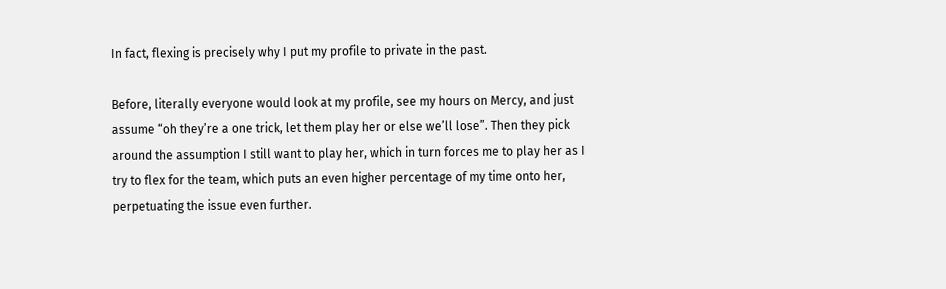In fact, flexing is precisely why I put my profile to private in the past.

Before, literally everyone would look at my profile, see my hours on Mercy, and just assume “oh they’re a one trick, let them play her or else we’ll lose”. Then they pick around the assumption I still want to play her, which in turn forces me to play her as I try to flex for the team, which puts an even higher percentage of my time onto her, perpetuating the issue even further.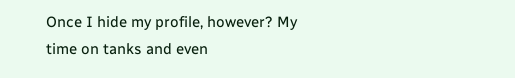Once I hide my profile, however? My time on tanks and even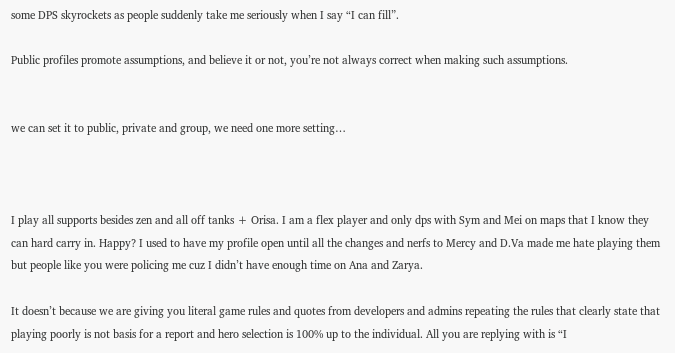some DPS skyrockets as people suddenly take me seriously when I say “I can fill”.

Public profiles promote assumptions, and believe it or not, you’re not always correct when making such assumptions.


we can set it to public, private and group, we need one more setting…



I play all supports besides zen and all off tanks + Orisa. I am a flex player and only dps with Sym and Mei on maps that I know they can hard carry in. Happy? I used to have my profile open until all the changes and nerfs to Mercy and D.Va made me hate playing them but people like you were policing me cuz I didn’t have enough time on Ana and Zarya.

It doesn’t because we are giving you literal game rules and quotes from developers and admins repeating the rules that clearly state that playing poorly is not basis for a report and hero selection is 100% up to the individual. All you are replying with is “I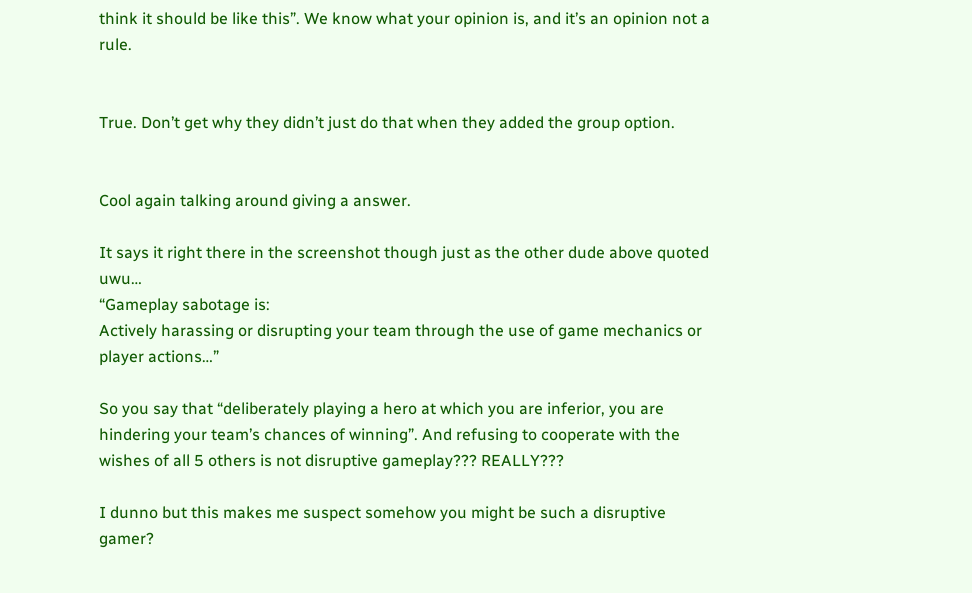think it should be like this”. We know what your opinion is, and it’s an opinion not a rule.


True. Don’t get why they didn’t just do that when they added the group option.


Cool again talking around giving a answer.

It says it right there in the screenshot though just as the other dude above quoted uwu…
“Gameplay sabotage is:
Actively harassing or disrupting your team through the use of game mechanics or player actions…”

So you say that “deliberately playing a hero at which you are inferior, you are hindering your team’s chances of winning”. And refusing to cooperate with the wishes of all 5 others is not disruptive gameplay??? REALLY???

I dunno but this makes me suspect somehow you might be such a disruptive gamer?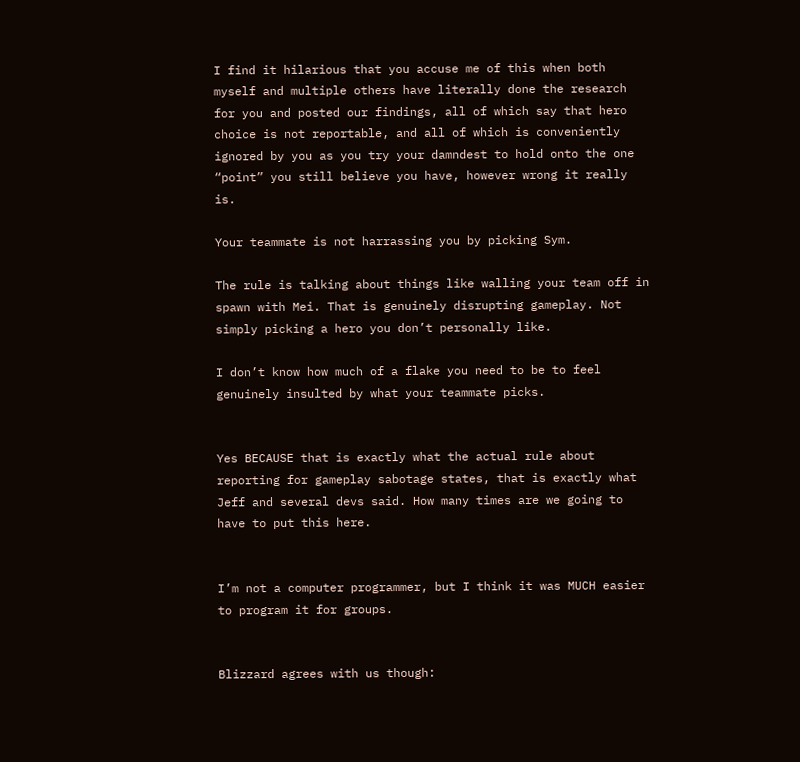I find it hilarious that you accuse me of this when both myself and multiple others have literally done the research for you and posted our findings, all of which say that hero choice is not reportable, and all of which is conveniently ignored by you as you try your damndest to hold onto the one “point” you still believe you have, however wrong it really is.

Your teammate is not harrassing you by picking Sym.

The rule is talking about things like walling your team off in spawn with Mei. That is genuinely disrupting gameplay. Not simply picking a hero you don’t personally like.

I don’t know how much of a flake you need to be to feel genuinely insulted by what your teammate picks.


Yes BECAUSE that is exactly what the actual rule about reporting for gameplay sabotage states, that is exactly what Jeff and several devs said. How many times are we going to have to put this here.


I’m not a computer programmer, but I think it was MUCH easier to program it for groups.


Blizzard agrees with us though: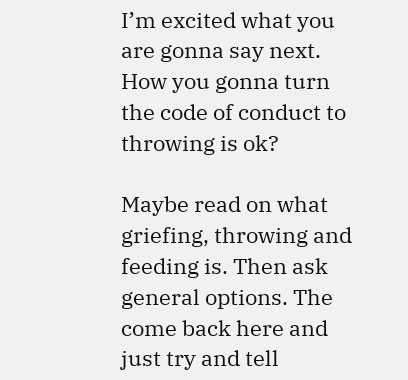I’m excited what you are gonna say next. How you gonna turn the code of conduct to throwing is ok?

Maybe read on what griefing, throwing and feeding is. Then ask general options. The come back here and just try and tell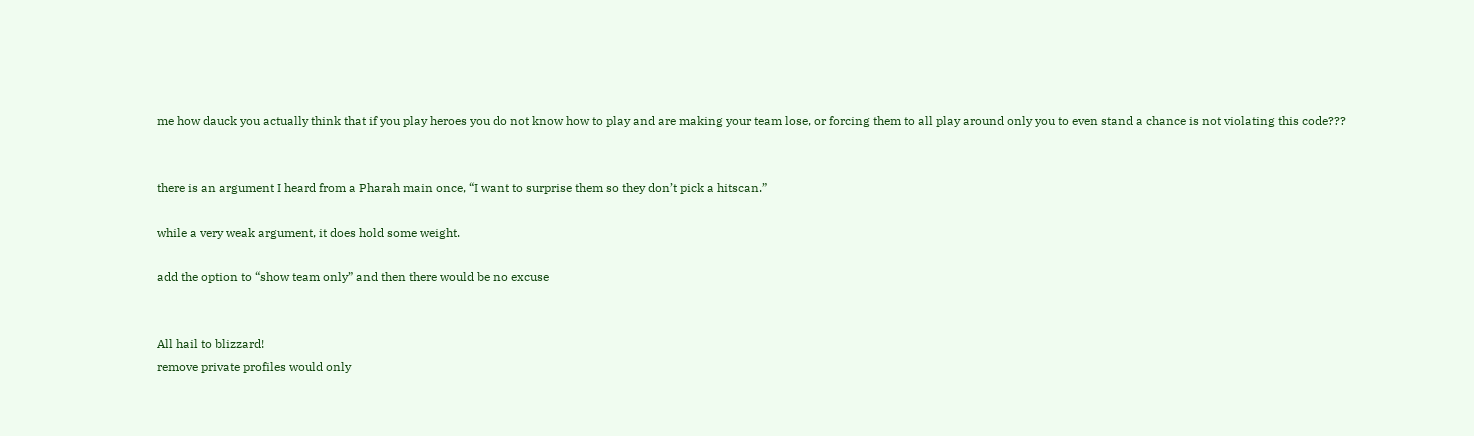me how dauck you actually think that if you play heroes you do not know how to play and are making your team lose, or forcing them to all play around only you to even stand a chance is not violating this code???


there is an argument I heard from a Pharah main once, “I want to surprise them so they don’t pick a hitscan.”

while a very weak argument, it does hold some weight.

add the option to “show team only” and then there would be no excuse


All hail to blizzard!
remove private profiles would only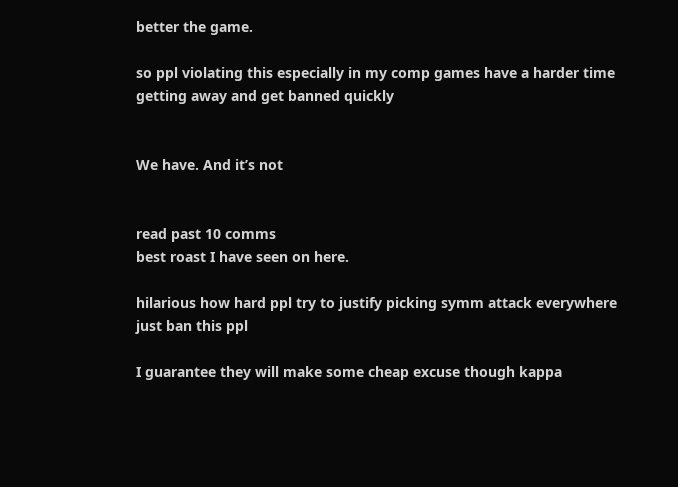better the game.

so ppl violating this especially in my comp games have a harder time getting away and get banned quickly


We have. And it’s not


read past 10 comms
best roast I have seen on here.

hilarious how hard ppl try to justify picking symm attack everywhere
just ban this ppl

I guarantee they will make some cheap excuse though kappa